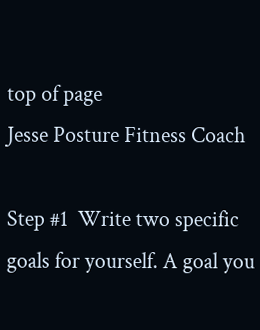top of page
Jesse Posture Fitness Coach

Step #1  Write two specific goals for yourself. A goal you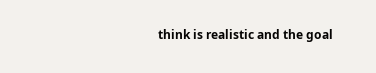think is realistic and the goal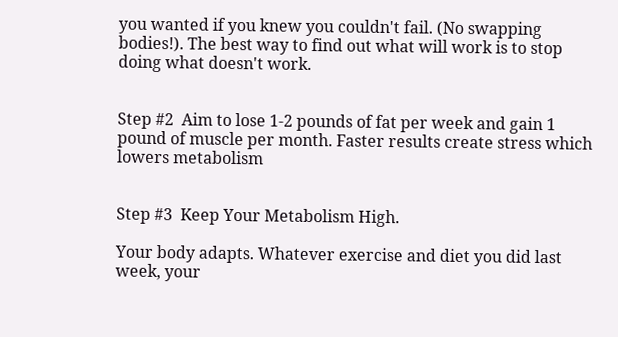you wanted if you knew you couldn't fail. (No swapping bodies!). The best way to find out what will work is to stop doing what doesn't work.


Step #2  Aim to lose 1-2 pounds of fat per week and gain 1 pound of muscle per month. Faster results create stress which lowers metabolism


Step #3  Keep Your Metabolism High.

Your body adapts. Whatever exercise and diet you did last week, your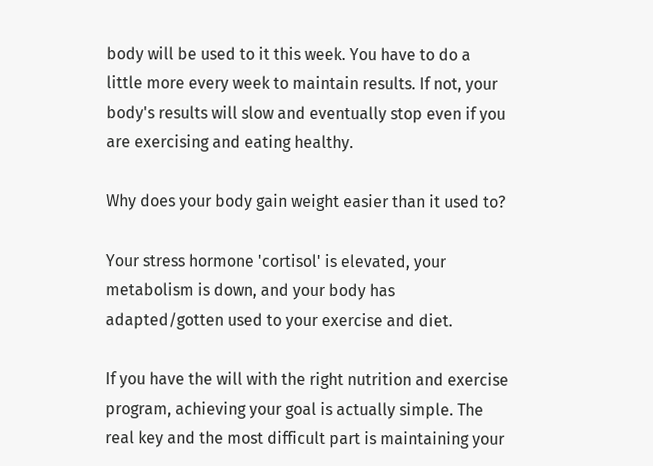body will be used to it this week. You have to do a little more every week to maintain results. If not, your body's results will slow and eventually stop even if you are exercising and eating healthy.

Why does your body gain weight easier than it used to?

Your stress hormone 'cortisol' is elevated, your metabolism is down, and your body has adapted/gotten used to your exercise and diet.

If you have the will with the right nutrition and exercise program, achieving your goal is actually simple. The real key and the most difficult part is maintaining your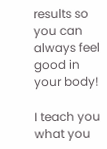results so you can always feel good in your body!

I teach you what you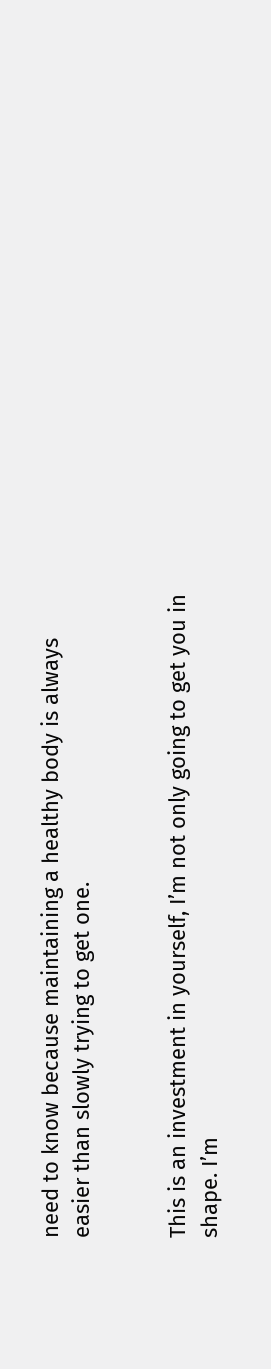need to know because maintaining a healthy body is always easier than slowly trying to get one.


This is an investment in yourself, I’m not only going to get you in shape. I’m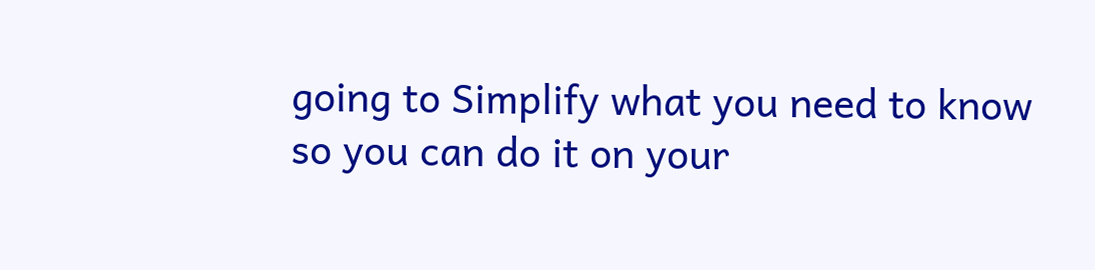going to Simplify what you need to know so you can do it on your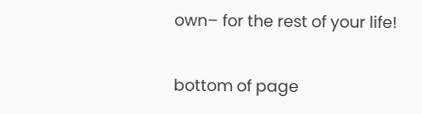own– for the rest of your life!

bottom of page